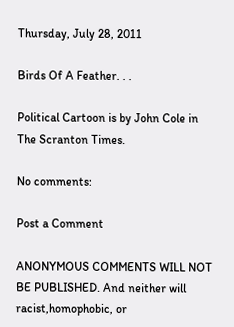Thursday, July 28, 2011

Birds Of A Feather. . .

Political Cartoon is by John Cole in The Scranton Times.

No comments:

Post a Comment

ANONYMOUS COMMENTS WILL NOT BE PUBLISHED. And neither will racist,homophobic, or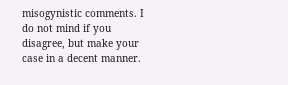misogynistic comments. I do not mind if you disagree, but make your case in a decent manner.